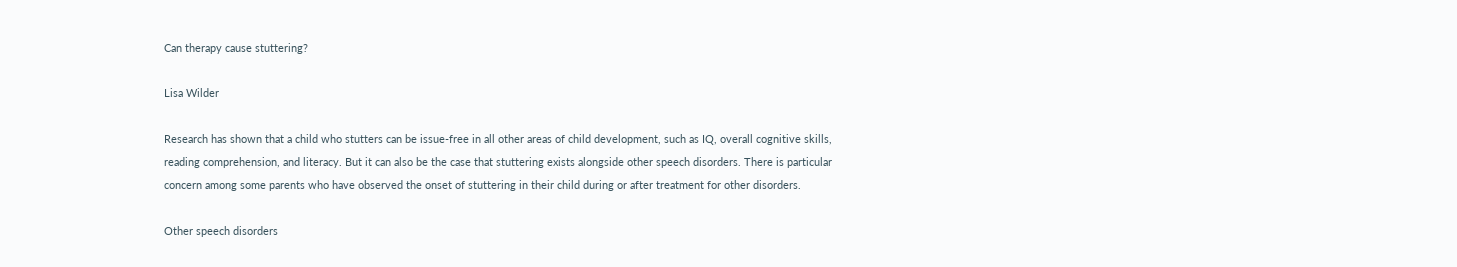Can therapy cause stuttering?

Lisa Wilder

Research has shown that a child who stutters can be issue-free in all other areas of child development, such as IQ, overall cognitive skills, reading comprehension, and literacy. But it can also be the case that stuttering exists alongside other speech disorders. There is particular concern among some parents who have observed the onset of stuttering in their child during or after treatment for other disorders.

Other speech disorders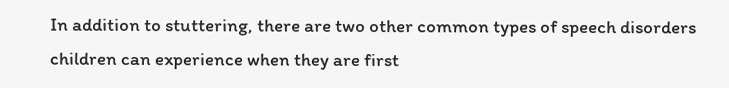In addition to stuttering, there are two other common types of speech disorders children can experience when they are first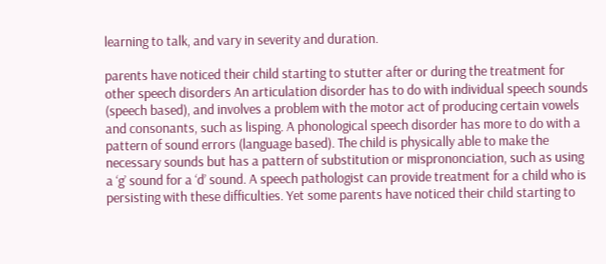learning to talk, and vary in severity and duration.

parents have noticed their child starting to stutter after or during the treatment for other speech disorders An articulation disorder has to do with individual speech sounds (speech based), and involves a problem with the motor act of producing certain vowels and consonants, such as lisping. A phonological speech disorder has more to do with a pattern of sound errors (language based). The child is physically able to make the necessary sounds but has a pattern of substitution or misprononciation, such as using a ‘g’ sound for a ‘d’ sound. A speech pathologist can provide treatment for a child who is persisting with these difficulties. Yet some parents have noticed their child starting to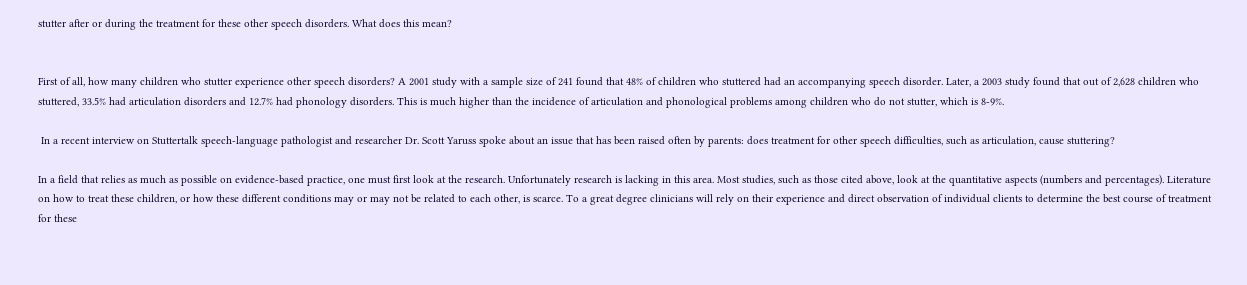stutter after or during the treatment for these other speech disorders. What does this mean?


First of all, how many children who stutter experience other speech disorders? A 2001 study with a sample size of 241 found that 48% of children who stuttered had an accompanying speech disorder. Later, a 2003 study found that out of 2,628 children who stuttered, 33.5% had articulation disorders and 12.7% had phonology disorders. This is much higher than the incidence of articulation and phonological problems among children who do not stutter, which is 8-9%.

 In a recent interview on Stuttertalk speech-language pathologist and researcher Dr. Scott Yaruss spoke about an issue that has been raised often by parents: does treatment for other speech difficulties, such as articulation, cause stuttering?

In a field that relies as much as possible on evidence-based practice, one must first look at the research. Unfortunately research is lacking in this area. Most studies, such as those cited above, look at the quantitative aspects (numbers and percentages). Literature on how to treat these children, or how these different conditions may or may not be related to each other, is scarce. To a great degree clinicians will rely on their experience and direct observation of individual clients to determine the best course of treatment for these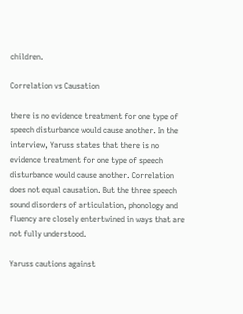children.

Correlation vs Causation

there is no evidence treatment for one type of speech disturbance would cause another. In the interview, Yaruss states that there is no evidence treatment for one type of speech disturbance would cause another. Correlation does not equal causation. But the three speech sound disorders of articulation, phonology and fluency are closely entertwined in ways that are not fully understood.

Yaruss cautions against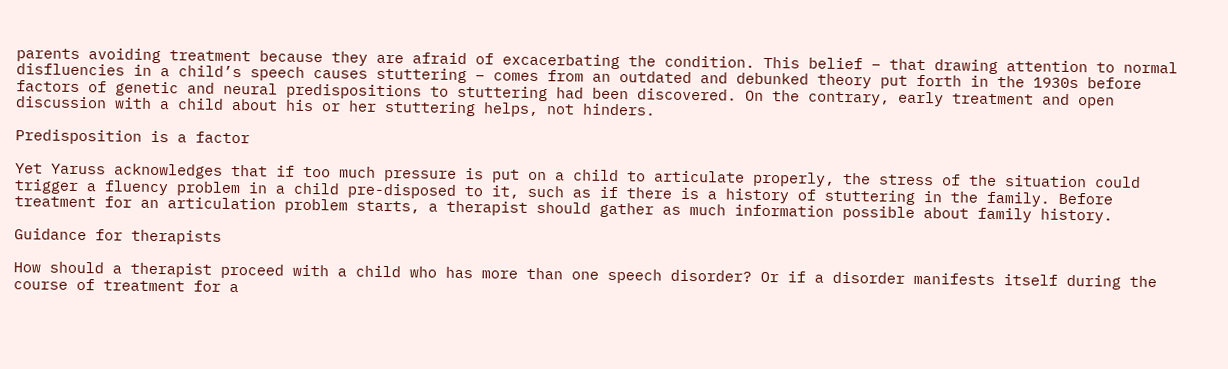parents avoiding treatment because they are afraid of excacerbating the condition. This belief – that drawing attention to normal disfluencies in a child’s speech causes stuttering – comes from an outdated and debunked theory put forth in the 1930s before factors of genetic and neural predispositions to stuttering had been discovered. On the contrary, early treatment and open discussion with a child about his or her stuttering helps, not hinders.

Predisposition is a factor

Yet Yaruss acknowledges that if too much pressure is put on a child to articulate properly, the stress of the situation could trigger a fluency problem in a child pre-disposed to it, such as if there is a history of stuttering in the family. Before treatment for an articulation problem starts, a therapist should gather as much information possible about family history.

Guidance for therapists

How should a therapist proceed with a child who has more than one speech disorder? Or if a disorder manifests itself during the course of treatment for a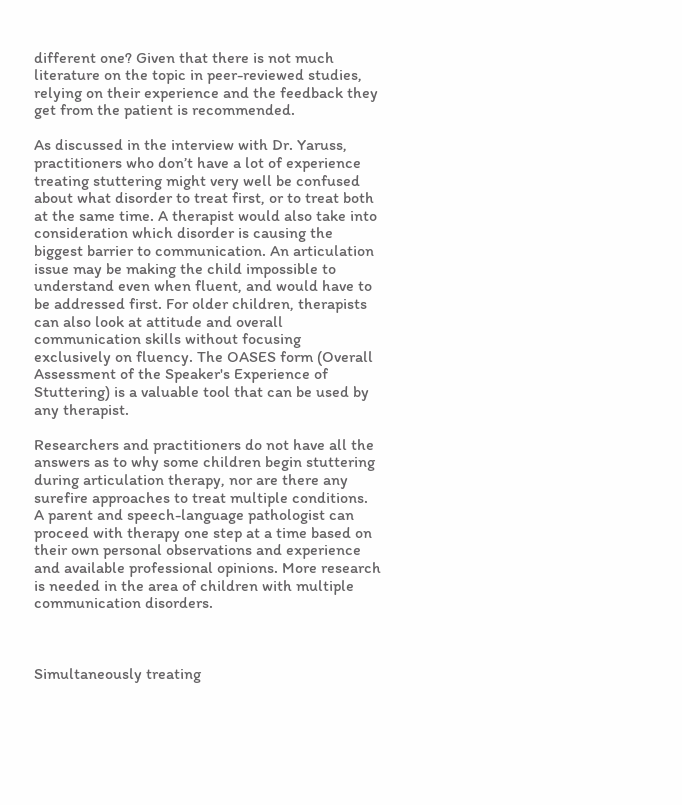different one? Given that there is not much literature on the topic in peer-reviewed studies, relying on their experience and the feedback they get from the patient is recommended.

As discussed in the interview with Dr. Yaruss, practitioners who don’t have a lot of experience treating stuttering might very well be confused about what disorder to treat first, or to treat both at the same time. A therapist would also take into consideration which disorder is causing the biggest barrier to communication. An articulation issue may be making the child impossible to understand even when fluent, and would have to be addressed first. For older children, therapists can also look at attitude and overall communication skills without focusing exclusively on fluency. The OASES form (Overall Assessment of the Speaker's Experience of Stuttering) is a valuable tool that can be used by any therapist.

Researchers and practitioners do not have all the answers as to why some children begin stuttering during articulation therapy, nor are there any surefire approaches to treat multiple conditions. A parent and speech-language pathologist can proceed with therapy one step at a time based on their own personal observations and experience and available professional opinions. More research is needed in the area of children with multiple communication disorders.



Simultaneously treating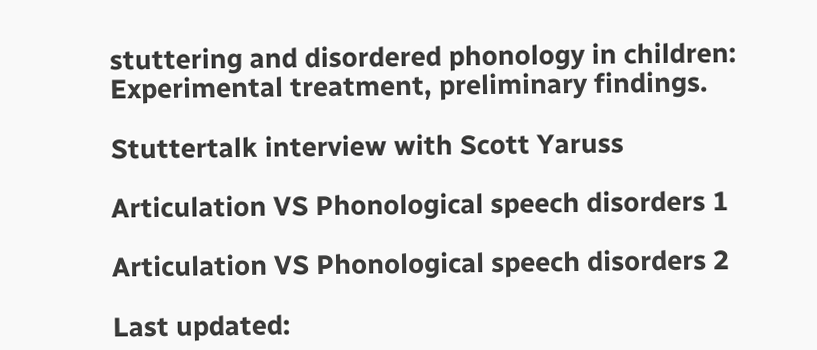stuttering and disordered phonology in children: Experimental treatment, preliminary findings.

Stuttertalk interview with Scott Yaruss

Articulation VS Phonological speech disorders 1

Articulation VS Phonological speech disorders 2

Last updated: